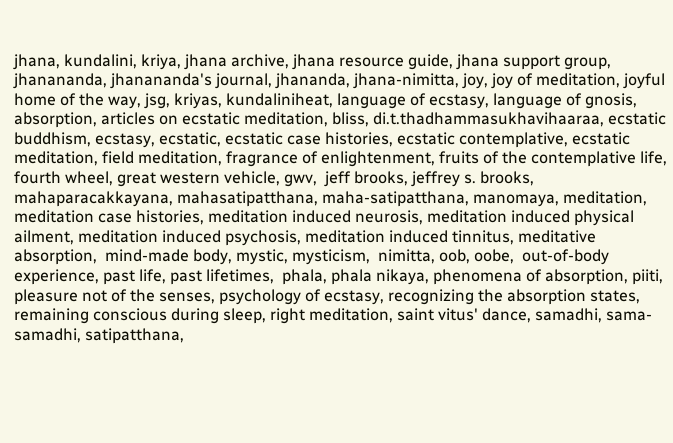jhana, kundalini, kriya, jhana archive, jhana resource guide, jhana support group, jhanananda, jhanananda's journal, jhananda, jhana-nimitta, joy, joy of meditation, joyful home of the way, jsg, kriyas, kundaliniheat, language of ecstasy, language of gnosis, absorption, articles on ecstatic meditation, bliss, di.t.thadhammasukhavihaaraa, ecstatic buddhism, ecstasy, ecstatic, ecstatic case histories, ecstatic contemplative, ecstatic meditation, field meditation, fragrance of enlightenment, fruits of the contemplative life, fourth wheel, great western vehicle, gwv,  jeff brooks, jeffrey s. brooks, mahaparacakkayana, mahasatipatthana, maha-satipatthana, manomaya, meditation, meditation case histories, meditation induced neurosis, meditation induced physical ailment, meditation induced psychosis, meditation induced tinnitus, meditative absorption,  mind-made body, mystic, mysticism,  nimitta, oob, oobe,  out-of-body experience, past life, past lifetimes,  phala, phala nikaya, phenomena of absorption, piiti, pleasure not of the senses, psychology of ecstasy, recognizing the absorption states, remaining conscious during sleep, right meditation, saint vitus' dance, samadhi, sama-samadhi, satipatthana,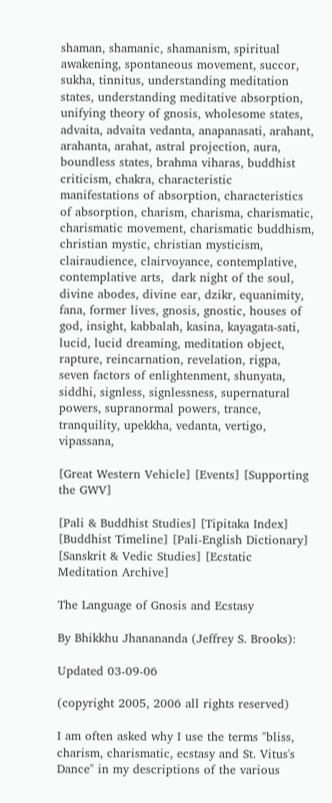shaman, shamanic, shamanism, spiritual awakening, spontaneous movement, succor, sukha, tinnitus, understanding meditation states, understanding meditative absorption, unifying theory of gnosis, wholesome states, advaita, advaita vedanta, anapanasati, arahant, arahanta, arahat, astral projection, aura, boundless states, brahma viharas, buddhist criticism, chakra, characteristic manifestations of absorption, characteristics of absorption, charism, charisma, charismatic, charismatic movement, charismatic buddhism, christian mystic, christian mysticism, clairaudience, clairvoyance, contemplative, contemplative arts,  dark night of the soul, divine abodes, divine ear, dzikr, equanimity, fana, former lives, gnosis, gnostic, houses of god, insight, kabbalah, kasina, kayagata-sati, lucid, lucid dreaming, meditation object, rapture, reincarnation, revelation, rigpa, seven factors of enlightenment, shunyata, siddhi, signless, signlessness, supernatural powers, supranormal powers, trance, tranquility, upekkha, vedanta, vertigo, vipassana,

[Great Western Vehicle] [Events] [Supporting the GWV]

[Pali & Buddhist Studies] [Tipitaka Index]  [Buddhist Timeline] [Pali-English Dictionary] [Sanskrit & Vedic Studies] [Ecstatic Meditation Archive]

The Language of Gnosis and Ecstasy

By Bhikkhu Jhanananda (Jeffrey S. Brooks):

Updated 03-09-06

(copyright 2005, 2006 all rights reserved)

I am often asked why I use the terms "bliss, charism, charismatic, ecstasy and St. Vitus's Dance" in my descriptions of the various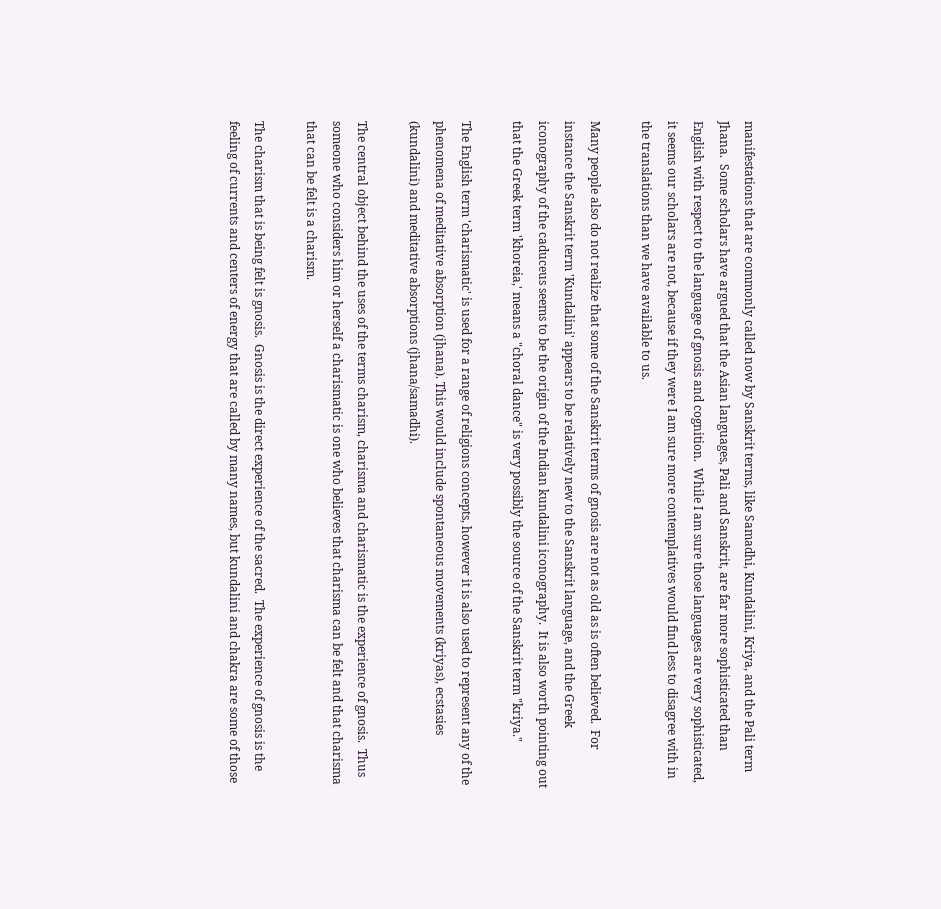manifestations that are commonly called now by Sanskrit terms, like Samadhi, Kundalini, Kriya, and the Pali term Jhana.  Some scholars have argued that the Asian languages, Pali and Sanskrit, are far more sophisticated than English with respect to the language of gnosis and cognition.  While I am sure those languages are very sophisticated, it seems our scholars are not, because if they were I am sure more contemplatives would find less to disagree with in the translations than we have available to us.

Many people also do not realize that some of the Sanskrit terms of gnosis are not as old as is often believed.  For instance the Sanskrit term 'Kundalini' appears to be relatively new to the Sanskrit language, and the Greek iconography of the caduceus seems to be the origin of the Indian kundalini iconography.  It is also worth pointing out that the Greek term 'khoreia,' means a "choral dance" is very possibly the source of the Sanskrit term "kriya."

The English term 'charismatic' is used for a range of religions concepts, however it is also used to represent any of the phenomena of meditative absorption (jhana). This would include spontaneous movements (kriyas), ecstasies (kundalini) and meditative absorptions (jhana/samadhi).

The central object behind the uses of the terms charism, charisma and charismatic is the experience of gnosis.  Thus someone who considers him or herself a charismatic is one who believes that charisma can be felt and that charisma that can be felt is a charism.

The charism that is being felt is gnosis.  Gnosis is the direct experience of the sacred.  The experience of gnosis is the feeling of currents and centers of energy that are called by many names, but kundalini and chakra are some of those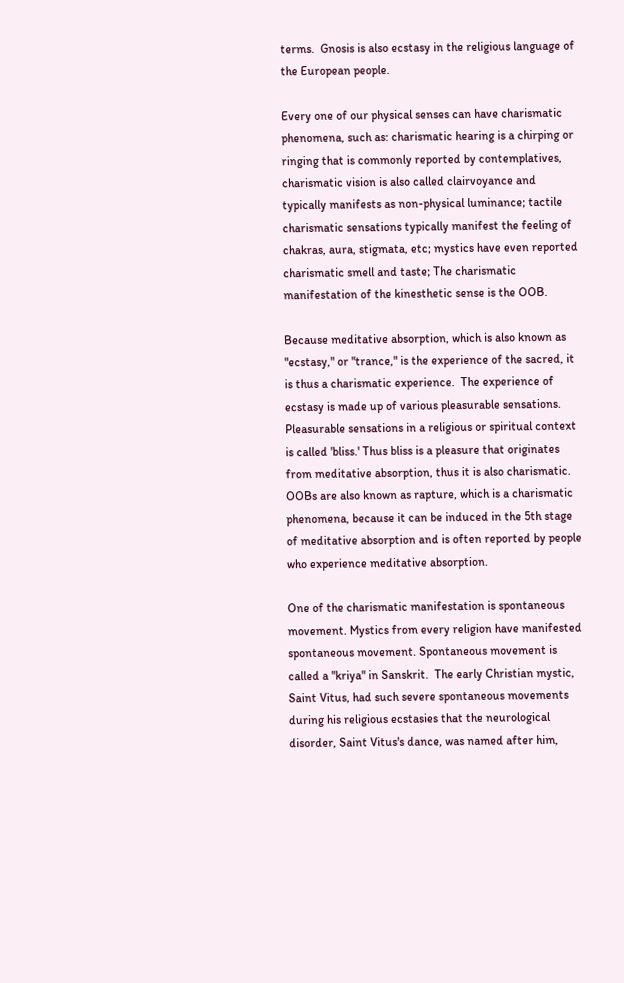terms.  Gnosis is also ecstasy in the religious language of the European people.

Every one of our physical senses can have charismatic phenomena, such as: charismatic hearing is a chirping or ringing that is commonly reported by contemplatives, charismatic vision is also called clairvoyance and typically manifests as non-physical luminance; tactile charismatic sensations typically manifest the feeling of chakras, aura, stigmata, etc; mystics have even reported charismatic smell and taste; The charismatic manifestation of the kinesthetic sense is the OOB.

Because meditative absorption, which is also known as "ecstasy," or "trance," is the experience of the sacred, it is thus a charismatic experience.  The experience of ecstasy is made up of various pleasurable sensations.  Pleasurable sensations in a religious or spiritual context is called 'bliss.' Thus bliss is a pleasure that originates from meditative absorption, thus it is also charismatic.  OOBs are also known as rapture, which is a charismatic phenomena, because it can be induced in the 5th stage of meditative absorption and is often reported by people who experience meditative absorption.

One of the charismatic manifestation is spontaneous movement. Mystics from every religion have manifested spontaneous movement. Spontaneous movement is called a "kriya" in Sanskrit.  The early Christian mystic, Saint Vitus, had such severe spontaneous movements during his religious ecstasies that the neurological disorder, Saint Vitus's dance, was named after him,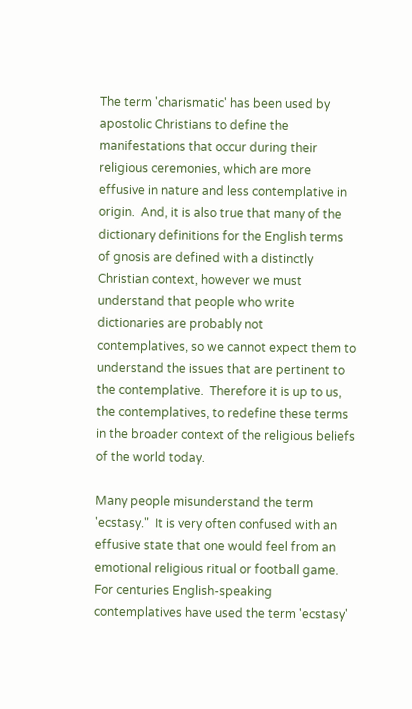The term 'charismatic' has been used by apostolic Christians to define the manifestations that occur during their religious ceremonies, which are more effusive in nature and less contemplative in origin.  And, it is also true that many of the dictionary definitions for the English terms of gnosis are defined with a distinctly Christian context, however we must understand that people who write dictionaries are probably not contemplatives, so we cannot expect them to understand the issues that are pertinent to the contemplative.  Therefore it is up to us, the contemplatives, to redefine these terms in the broader context of the religious beliefs of the world today.

Many people misunderstand the term 'ecstasy."  It is very often confused with an effusive state that one would feel from an emotional religious ritual or football game.  For centuries English-speaking contemplatives have used the term 'ecstasy'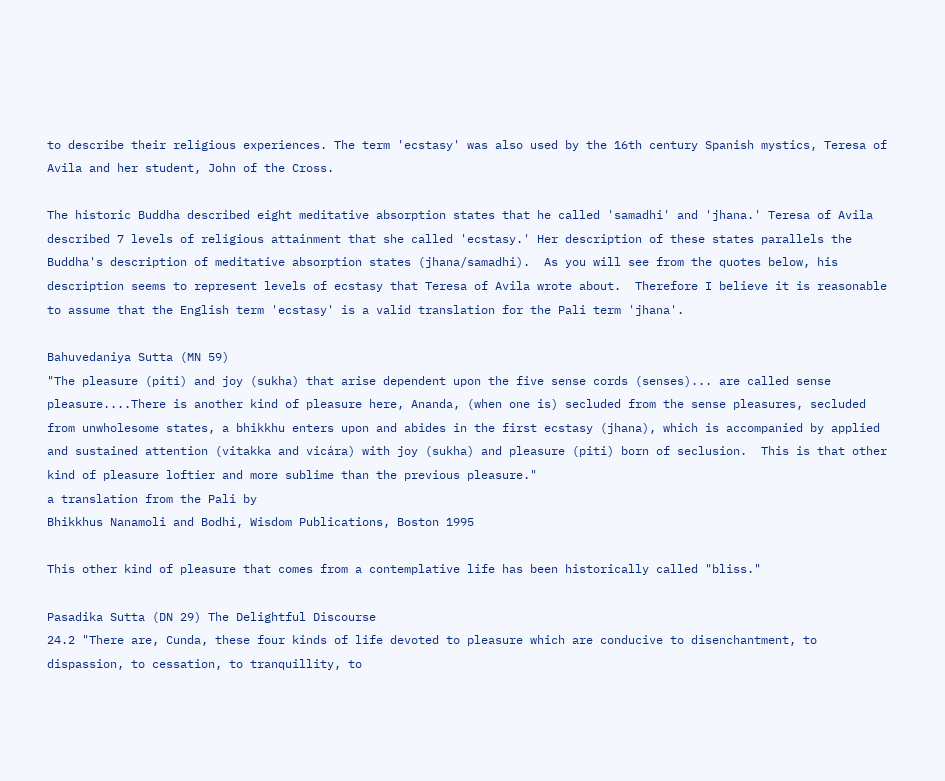to describe their religious experiences. The term 'ecstasy' was also used by the 16th century Spanish mystics, Teresa of Avila and her student, John of the Cross.

The historic Buddha described eight meditative absorption states that he called 'samadhi' and 'jhana.' Teresa of Avila described 7 levels of religious attainment that she called 'ecstasy.' Her description of these states parallels the Buddha's description of meditative absorption states (jhana/samadhi).  As you will see from the quotes below, his description seems to represent levels of ecstasy that Teresa of Avila wrote about.  Therefore I believe it is reasonable to assume that the English term 'ecstasy' is a valid translation for the Pali term 'jhana'.

Bahuvedaniya Sutta (MN 59)
"The pleasure (piti) and joy (sukha) that arise dependent upon the five sense cords (senses)... are called sense pleasure....There is another kind of pleasure here, Ananda, (when one is) secluded from the sense pleasures, secluded from unwholesome states, a bhikkhu enters upon and abides in the first ecstasy (jhana), which is accompanied by applied and sustained attention (vitakka and vicára) with joy (sukha) and pleasure (piti) born of seclusion.  This is that other kind of pleasure loftier and more sublime than the previous pleasure."
a translation from the Pali by
Bhikkhus Nanamoli and Bodhi, Wisdom Publications, Boston 1995

This other kind of pleasure that comes from a contemplative life has been historically called "bliss."

Pasadika Sutta (DN 29) The Delightful Discourse
24.2 "There are, Cunda, these four kinds of life devoted to pleasure which are conducive to disenchantment, to dispassion, to cessation, to tranquillity, to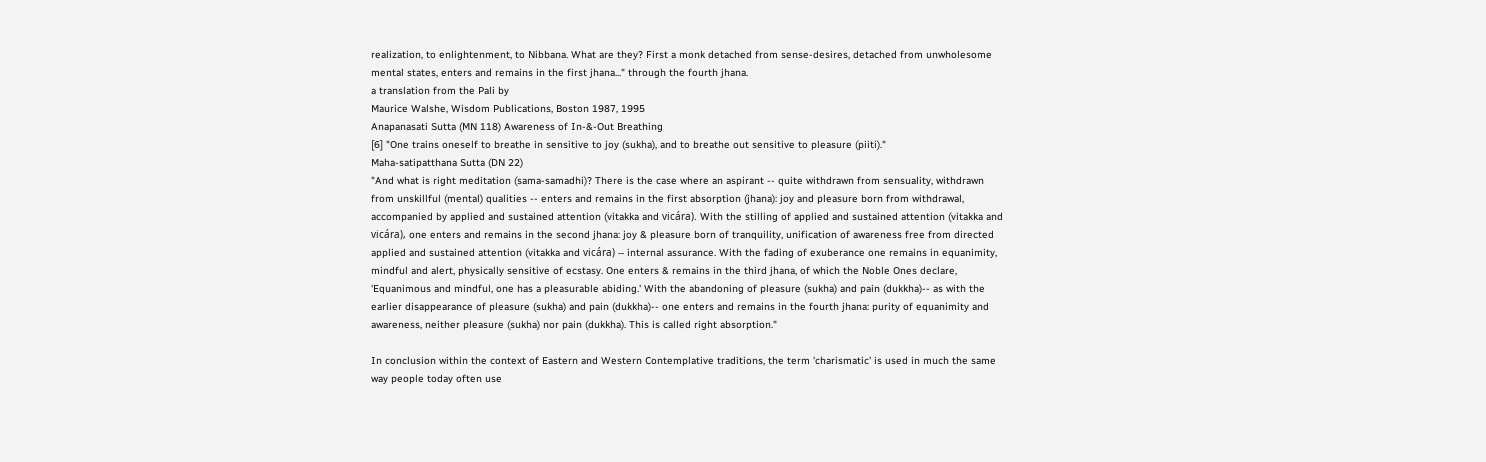realization, to enlightenment, to Nibbana. What are they? First a monk detached from sense-desires, detached from unwholesome mental states, enters and remains in the first jhana..." through the fourth jhana.
a translation from the Pali by
Maurice Walshe, Wisdom Publications, Boston 1987, 1995
Anapanasati Sutta (MN 118) Awareness of In-&-Out Breathing
[6] "One trains oneself to breathe in sensitive to joy (sukha), and to breathe out sensitive to pleasure (piiti)."
Maha-satipatthana Sutta (DN 22)
"And what is right meditation (sama-samadhi)? There is the case where an aspirant -- quite withdrawn from sensuality, withdrawn from unskillful (mental) qualities -- enters and remains in the first absorption (jhana): joy and pleasure born from withdrawal, accompanied by applied and sustained attention (vitakka and vicára). With the stilling of applied and sustained attention (vitakka and vicára), one enters and remains in the second jhana: joy & pleasure born of tranquility, unification of awareness free from directed applied and sustained attention (vitakka and vicára) -- internal assurance. With the fading of exuberance one remains in equanimity, mindful and alert, physically sensitive of ecstasy. One enters & remains in the third jhana, of which the Noble Ones declare, 'Equanimous and mindful, one has a pleasurable abiding.' With the abandoning of pleasure (sukha) and pain (dukkha)-- as with the earlier disappearance of pleasure (sukha) and pain (dukkha)-- one enters and remains in the fourth jhana: purity of equanimity and awareness, neither pleasure (sukha) nor pain (dukkha). This is called right absorption."

In conclusion within the context of Eastern and Western Contemplative traditions, the term 'charismatic' is used in much the same way people today often use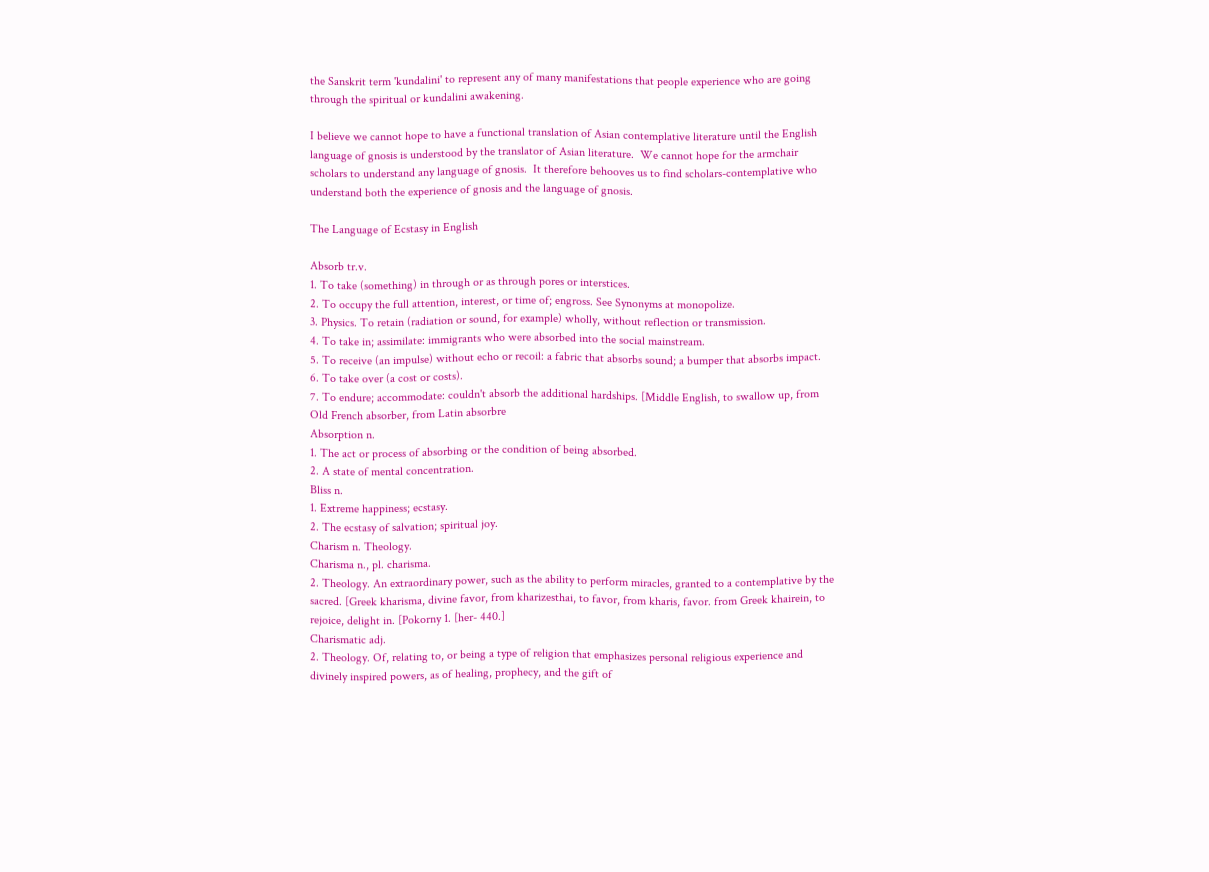the Sanskrit term 'kundalini' to represent any of many manifestations that people experience who are going through the spiritual or kundalini awakening.

I believe we cannot hope to have a functional translation of Asian contemplative literature until the English language of gnosis is understood by the translator of Asian literature.  We cannot hope for the armchair scholars to understand any language of gnosis.  It therefore behooves us to find scholars-contemplative who understand both the experience of gnosis and the language of gnosis.

The Language of Ecstasy in English

Absorb tr.v.
1. To take (something) in through or as through pores or interstices.
2. To occupy the full attention, interest, or time of; engross. See Synonyms at monopolize.
3. Physics. To retain (radiation or sound, for example) wholly, without reflection or transmission.
4. To take in; assimilate: immigrants who were absorbed into the social mainstream.
5. To receive (an impulse) without echo or recoil: a fabric that absorbs sound; a bumper that absorbs impact.
6. To take over (a cost or costs).
7. To endure; accommodate: couldn't absorb the additional hardships. [Middle English, to swallow up, from Old French absorber, from Latin absorbre
Absorption n.
1. The act or process of absorbing or the condition of being absorbed.
2. A state of mental concentration.
Bliss n.
1. Extreme happiness; ecstasy.
2. The ecstasy of salvation; spiritual joy.
Charism n. Theology.
Charisma n., pl. charisma.
2. Theology. An extraordinary power, such as the ability to perform miracles, granted to a contemplative by the sacred. [Greek kharisma, divine favor, from kharizesthai, to favor, from kharis, favor. from Greek khairein, to rejoice, delight in. [Pokorny 1. [her- 440.]
Charismatic adj.
2. Theology. Of, relating to, or being a type of religion that emphasizes personal religious experience and divinely inspired powers, as of healing, prophecy, and the gift of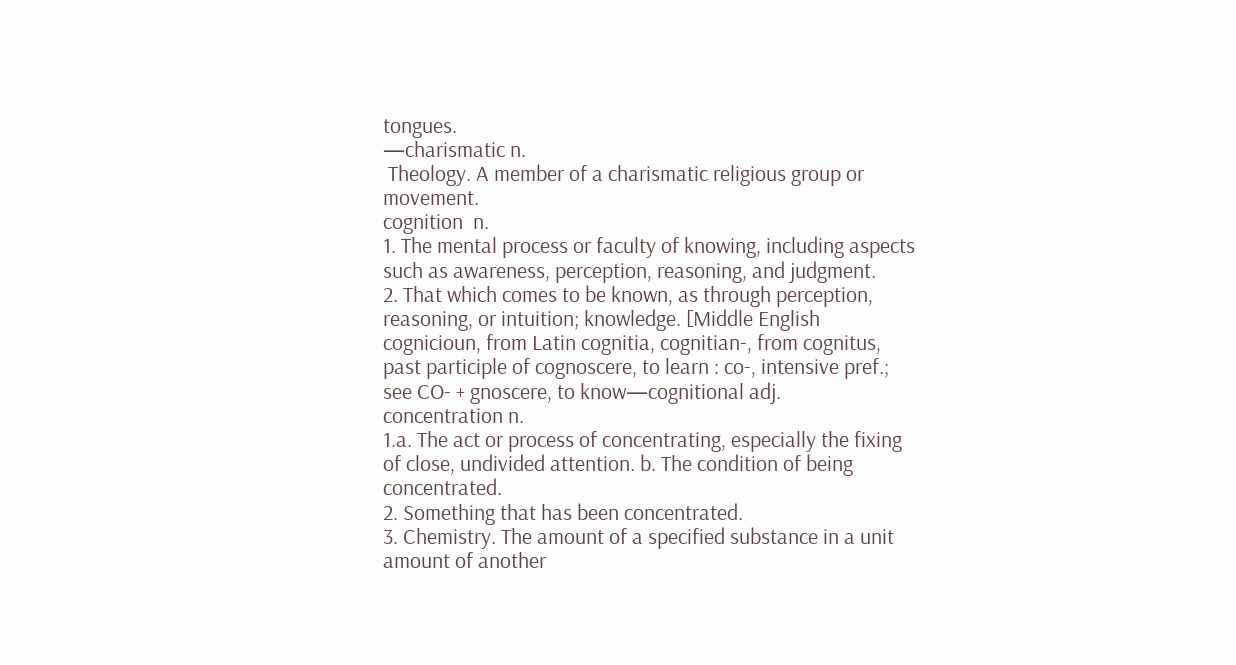tongues.
—charismatic n.
 Theology. A member of a charismatic religious group or movement.
cognition  n.
1. The mental process or faculty of knowing, including aspects such as awareness, perception, reasoning, and judgment.
2. That which comes to be known, as through perception, reasoning, or intuition; knowledge. [Middle English cognicioun, from Latin cognitia, cognitian-, from cognitus, past participle of cognoscere, to learn : co-, intensive pref.; see CO- + gnoscere, to know—cognitional adj.
concentration n.
1.a. The act or process of concentrating, especially the fixing of close, undivided attention. b. The condition of being concentrated.
2. Something that has been concentrated.
3. Chemistry. The amount of a specified substance in a unit amount of another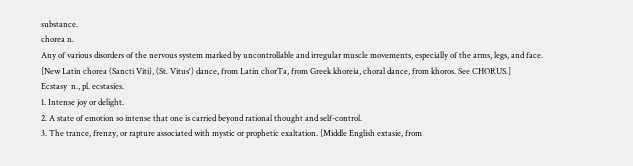substance.
chorea n.
Any of various disorders of the nervous system marked by uncontrollable and irregular muscle movements, especially of the arms, legs, and face. [New Latin chorea (Sancti Viti), (St. Vitus') dance, from Latin chorTa, from Greek khoreia, choral dance, from khoros. See CHORUS.]
Ecstasy  n., pl. ecstasies.
1. Intense joy or delight.
2. A state of emotion so intense that one is carried beyond rational thought and self-control.
3. The trance, frenzy, or rapture associated with mystic or prophetic exaltation. [Middle English extasie, from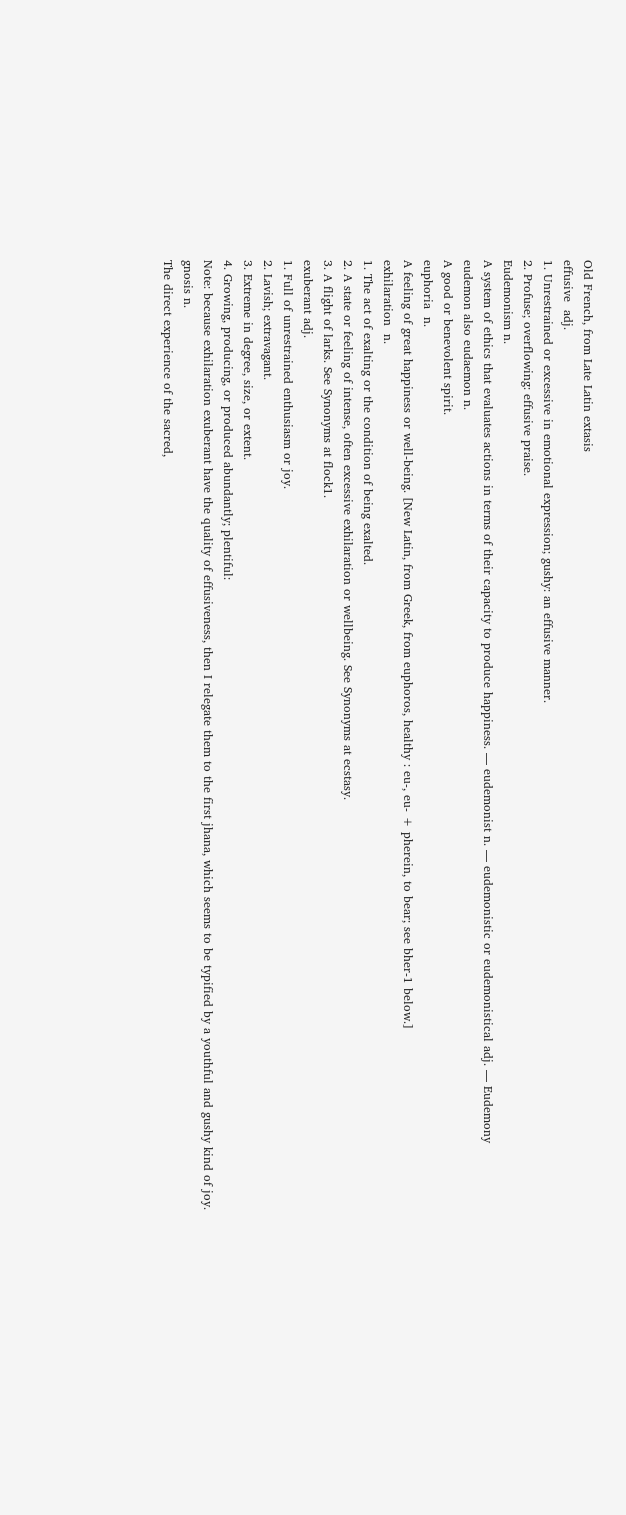Old French, from Late Latin extasis
effusive  adj.
1. Unrestrained or excessive in emotional expression; gushy: an effusive manner.
2. Profuse; overflowing: effusive praise.
Eudemonism n.
A system of ethics that evaluates actions in terms of their capacity to produce happiness. — eudemonist n. — eudemonistic or eudemonistical adj. — Eudemony
eudemon also eudaemon n.
A good or benevolent spirit.
euphoria  n.
A feeling of great happiness or well-being. [New Latin, from Greek, from euphoros, healthy : eu-, eu- + pherein, to bear; see bher-1 below.]
exhilaration  n.
1. The act of exalting or the condition of being exalted.
2. A state or feeling of intense, often excessive exhilaration or wellbeing. See Synonyms at ecstasy.
3. A flight of larks. See Synonyms at flock1.
exuberant adj.
1. Full of unrestrained enthusiasm or joy.
2. Lavish; extravagant.
3. Extreme in degree, size, or extent.
4. Growing, producing, or produced abundantly; plentiful:
Note: because exhilaration exuberant have the quality of effusiveness, then I relegate them to the first jhana, which seems to be typified by a youthful and gushy kind of joy.
gnosis n.
The direct experience of the sacred,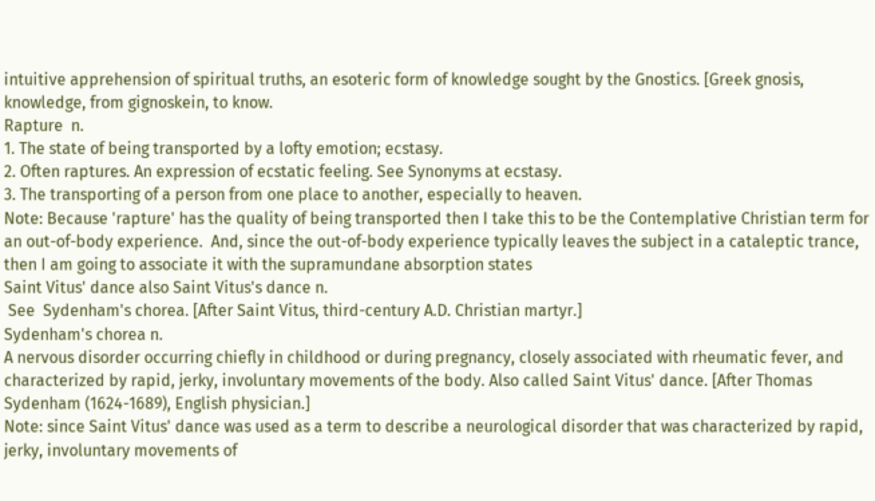intuitive apprehension of spiritual truths, an esoteric form of knowledge sought by the Gnostics. [Greek gnosis, knowledge, from gignoskein, to know.
Rapture  n.
1. The state of being transported by a lofty emotion; ecstasy.
2. Often raptures. An expression of ecstatic feeling. See Synonyms at ecstasy.
3. The transporting of a person from one place to another, especially to heaven.
Note: Because 'rapture' has the quality of being transported then I take this to be the Contemplative Christian term for an out-of-body experience.  And, since the out-of-body experience typically leaves the subject in a cataleptic trance, then I am going to associate it with the supramundane absorption states
Saint Vitus' dance also Saint Vitus's dance n.
 See  Sydenham's chorea. [After Saint Vitus, third-century A.D. Christian martyr.]
Sydenham's chorea n.
A nervous disorder occurring chiefly in childhood or during pregnancy, closely associated with rheumatic fever, and characterized by rapid, jerky, involuntary movements of the body. Also called Saint Vitus' dance. [After Thomas Sydenham (1624-1689), English physician.]
Note: since Saint Vitus' dance was used as a term to describe a neurological disorder that was characterized by rapid, jerky, involuntary movements of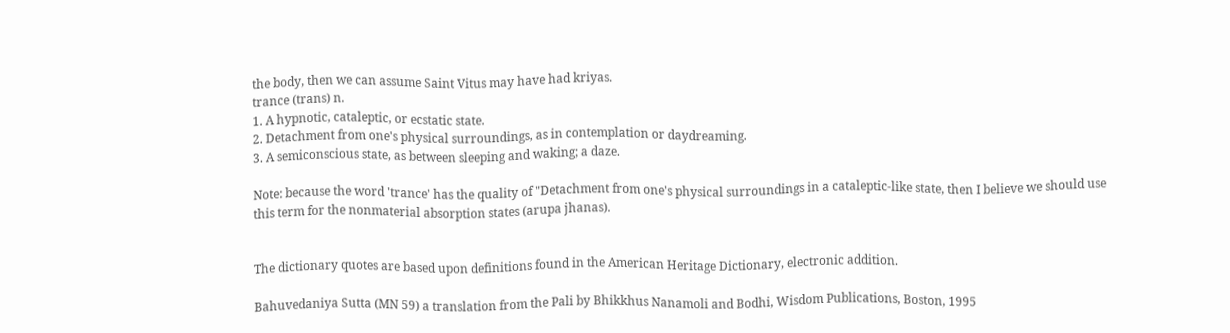the body, then we can assume Saint Vitus may have had kriyas.
trance (trans) n.
1. A hypnotic, cataleptic, or ecstatic state.
2. Detachment from one's physical surroundings, as in contemplation or daydreaming.
3. A semiconscious state, as between sleeping and waking; a daze.

Note: because the word 'trance' has the quality of "Detachment from one's physical surroundings in a cataleptic-like state, then I believe we should use this term for the nonmaterial absorption states (arupa jhanas).


The dictionary quotes are based upon definitions found in the American Heritage Dictionary, electronic addition.

Bahuvedaniya Sutta (MN 59) a translation from the Pali by Bhikkhus Nanamoli and Bodhi, Wisdom Publications, Boston, 1995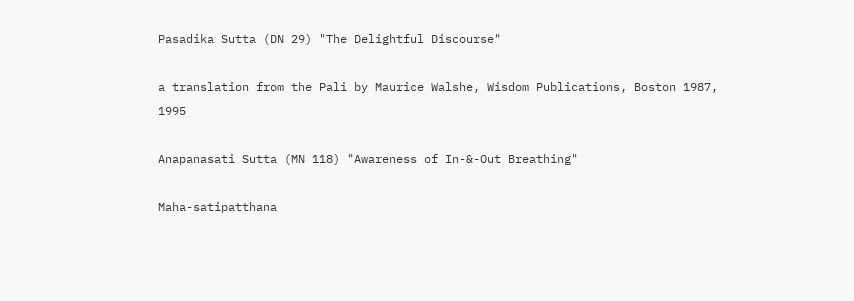Pasadika Sutta (DN 29) "The Delightful Discourse"

a translation from the Pali by Maurice Walshe, Wisdom Publications, Boston 1987, 1995

Anapanasati Sutta (MN 118) "Awareness of In-&-Out Breathing"

Maha-satipatthana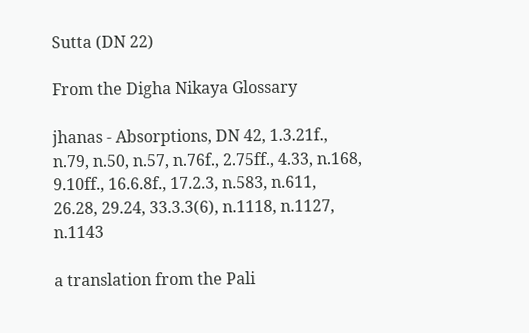Sutta (DN 22)

From the Digha Nikaya Glossary

jhanas - Absorptions, DN 42, 1.3.21f., n.79, n.50, n.57, n.76f., 2.75ff., 4.33, n.168, 9.10ff., 16.6.8f., 17.2.3, n.583, n.611, 26.28, 29.24, 33.3.3(6), n.1118, n.1127, n.1143

a translation from the Pali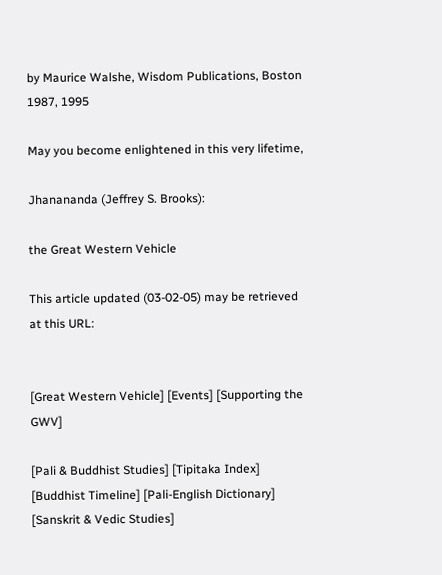by Maurice Walshe, Wisdom Publications, Boston 1987, 1995

May you become enlightened in this very lifetime,

Jhanananda (Jeffrey S. Brooks):

the Great Western Vehicle

This article updated (03-02-05) may be retrieved at this URL:


[Great Western Vehicle] [Events] [Supporting the GWV]

[Pali & Buddhist Studies] [Tipitaka Index]  [Buddhist Timeline] [Pali-English Dictionary] [Sanskrit & Vedic Studies]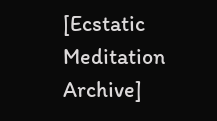[Ecstatic Meditation Archive]